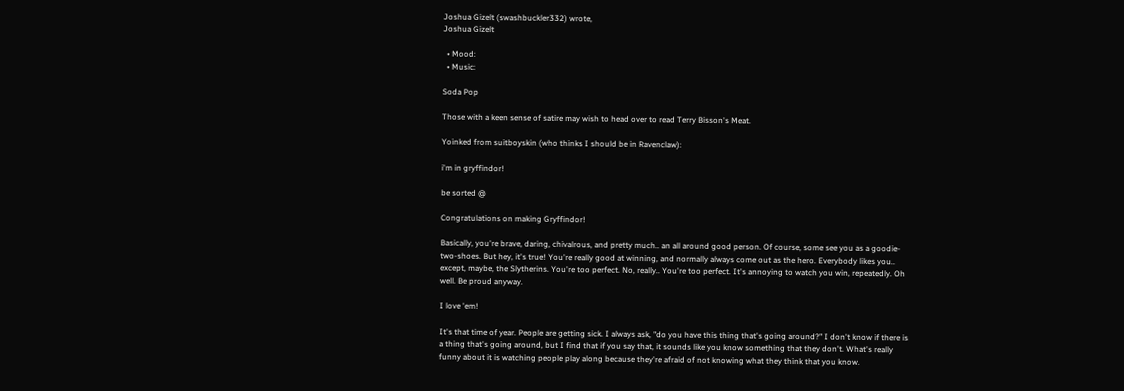Joshua Gizelt (swashbuckler332) wrote,
Joshua Gizelt

  • Mood:
  • Music:

Soda Pop

Those with a keen sense of satire may wish to head over to read Terry Bisson's Meat.

Yoinked from suitboyskin (who thinks I should be in Ravenclaw):

i'm in gryffindor!

be sorted @

Congratulations on making Gryffindor!

Basically, you're brave, daring, chivalrous, and pretty much.. an all around good person. Of course, some see you as a goodie-two-shoes. But hey, it's true! You're really good at winning, and normally always come out as the hero. Everybody likes you.. except, maybe, the Slytherins. You're too perfect. No, really.. You're too perfect. It's annoying to watch you win, repeatedly. Oh well. Be proud anyway.

I love 'em!

It's that time of year. People are getting sick. I always ask, "do you have this thing that's going around?" I don't know if there is a thing that's going around, but I find that if you say that, it sounds like you know something that they don't. What's really funny about it is watching people play along because they're afraid of not knowing what they think that you know.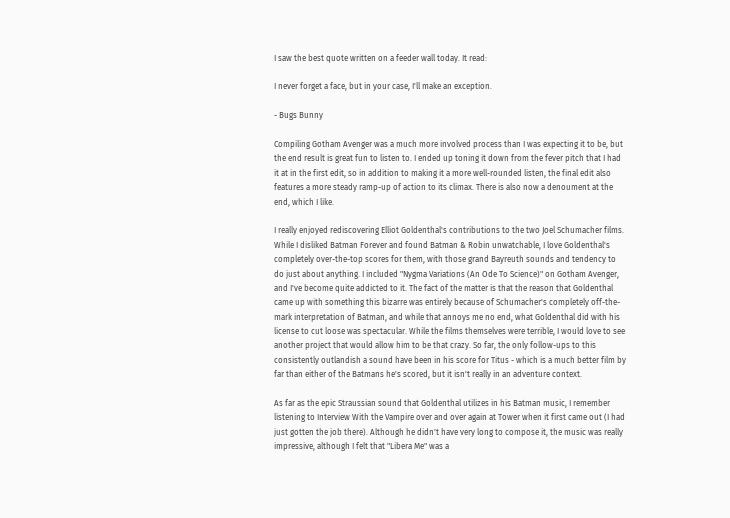I saw the best quote written on a feeder wall today. It read:

I never forget a face, but in your case, I'll make an exception.

- Bugs Bunny

Compiling Gotham Avenger was a much more involved process than I was expecting it to be, but the end result is great fun to listen to. I ended up toning it down from the fever pitch that I had it at in the first edit, so in addition to making it a more well-rounded listen, the final edit also features a more steady ramp-up of action to its climax. There is also now a denoument at the end, which I like.

I really enjoyed rediscovering Elliot Goldenthal's contributions to the two Joel Schumacher films. While I disliked Batman Forever and found Batman & Robin unwatchable, I love Goldenthal's completely over-the-top scores for them, with those grand Bayreuth sounds and tendency to do just about anything. I included "Nygma Variations (An Ode To Science)" on Gotham Avenger, and I've become quite addicted to it. The fact of the matter is that the reason that Goldenthal came up with something this bizarre was entirely because of Schumacher's completely off-the-mark interpretation of Batman, and while that annoys me no end, what Goldenthal did with his license to cut loose was spectacular. While the films themselves were terrible, I would love to see another project that would allow him to be that crazy. So far, the only follow-ups to this consistently outlandish a sound have been in his score for Titus - which is a much better film by far than either of the Batmans he's scored, but it isn't really in an adventure context.

As far as the epic Straussian sound that Goldenthal utilizes in his Batman music, I remember listening to Interview With the Vampire over and over again at Tower when it first came out (I had just gotten the job there). Although he didn't have very long to compose it, the music was really impressive, although I felt that "Libera Me" was a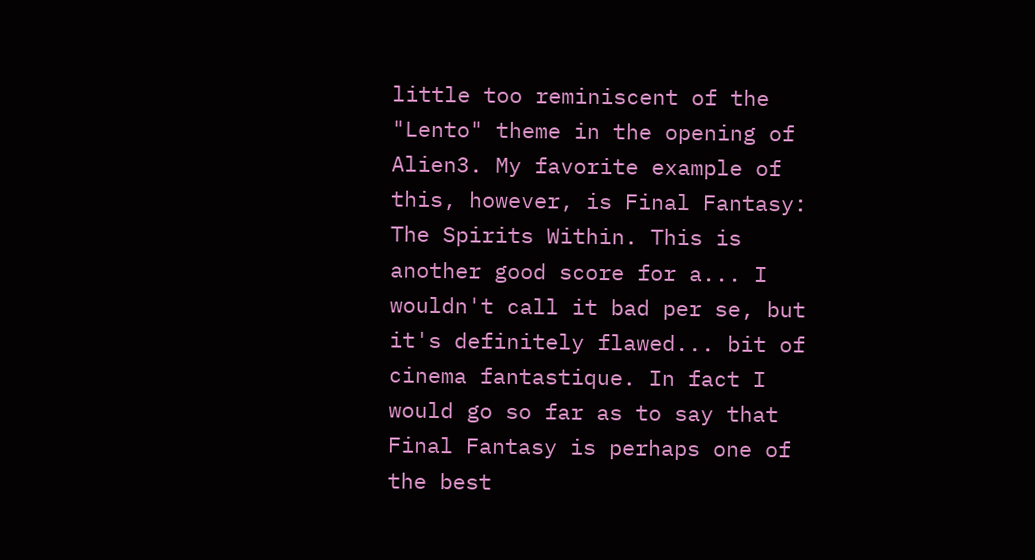little too reminiscent of the "Lento" theme in the opening of Alien3. My favorite example of this, however, is Final Fantasy: The Spirits Within. This is another good score for a... I wouldn't call it bad per se, but it's definitely flawed... bit of cinema fantastique. In fact I would go so far as to say that Final Fantasy is perhaps one of the best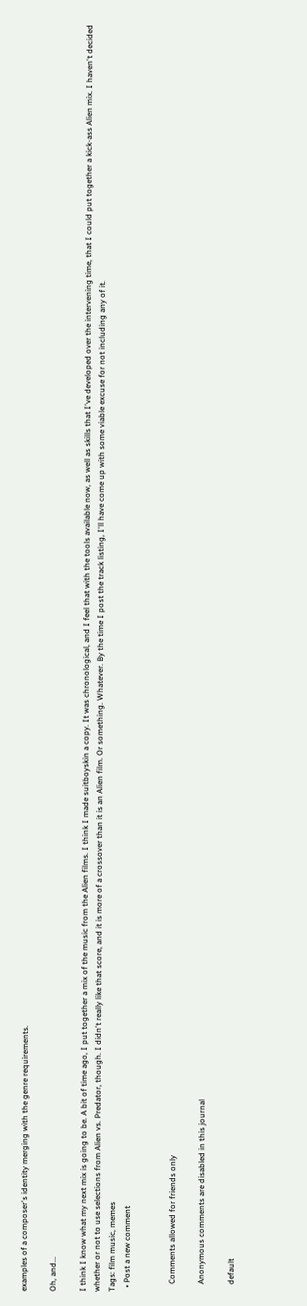examples of a composer's identity merging with the genre requirements.

Oh, and...

I think I know what my next mix is going to be. A bit of time ago, I put together a mix of the music from the Alien films. I think I made suitboyskin a copy. It was chronological, and I feel that with the tools available now, as well as skills that I've developed over the intervening time, that I could put together a kick-ass Alien mix. I haven't decided whether or not to use selections from Alien vs. Predator, though. I didn't really like that score, and it is more of a crossover than it is an Alien film. Or something. Whatever. By the time I post the track listing, I'll have come up with some viable excuse for not including any of it.
Tags: film music, memes
  • Post a new comment


    Comments allowed for friends only

    Anonymous comments are disabled in this journal

    default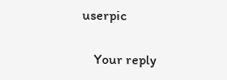userpic

    Your reply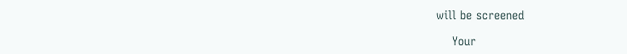will be screened

    Your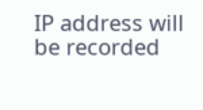IP address will be recorded